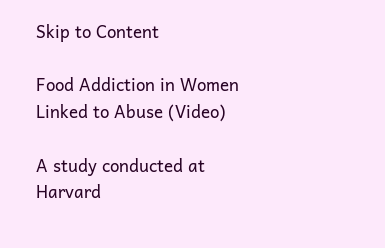Skip to Content

Food Addiction in Women Linked to Abuse (Video)

A study conducted at Harvard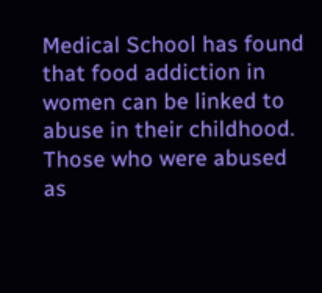Medical School has found that food addiction in women can be linked to abuse in their childhood. Those who were abused as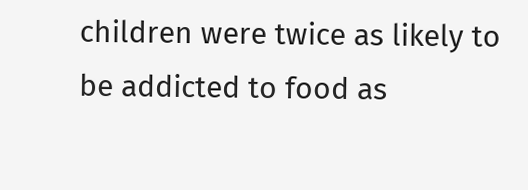children were twice as likely to be addicted to food as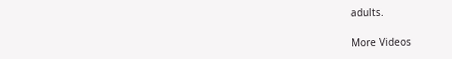adults.

More Videos